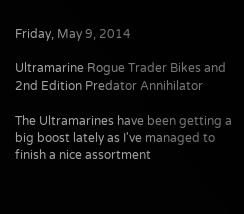Friday, May 9, 2014

Ultramarine Rogue Trader Bikes and 2nd Edition Predator Annihilator

The Ultramarines have been getting a big boost lately as I've managed to finish a nice assortment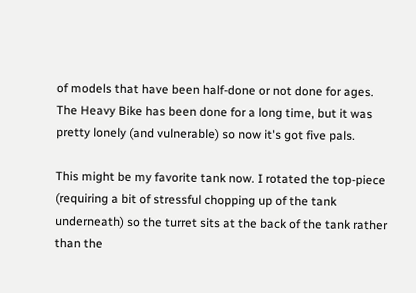of models that have been half-done or not done for ages.
The Heavy Bike has been done for a long time, but it was pretty lonely (and vulnerable) so now it's got five pals.

This might be my favorite tank now. I rotated the top-piece (requiring a bit of stressful chopping up of the tank underneath) so the turret sits at the back of the tank rather than the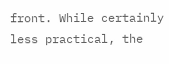front. While certainly less practical, the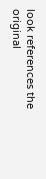look references the original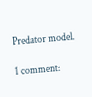Predator model.

1 comment: